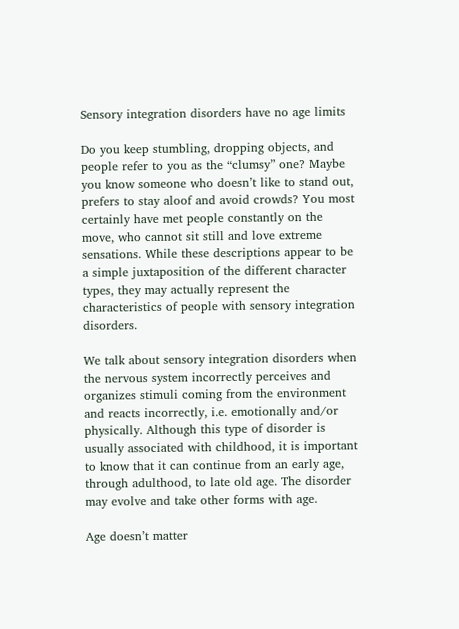Sensory integration disorders have no age limits

Do you keep stumbling, dropping objects, and people refer to you as the “clumsy” one? Maybe you know someone who doesn’t like to stand out, prefers to stay aloof and avoid crowds? You most certainly have met people constantly on the move, who cannot sit still and love extreme sensations. While these descriptions appear to be a simple juxtaposition of the different character types, they may actually represent the characteristics of people with sensory integration disorders.

We talk about sensory integration disorders when the nervous system incorrectly perceives and organizes stimuli coming from the environment and reacts incorrectly, i.e. emotionally and/or physically. Although this type of disorder is usually associated with childhood, it is important to know that it can continue from an early age, through adulthood, to late old age. The disorder may evolve and take other forms with age.

Age doesn’t matter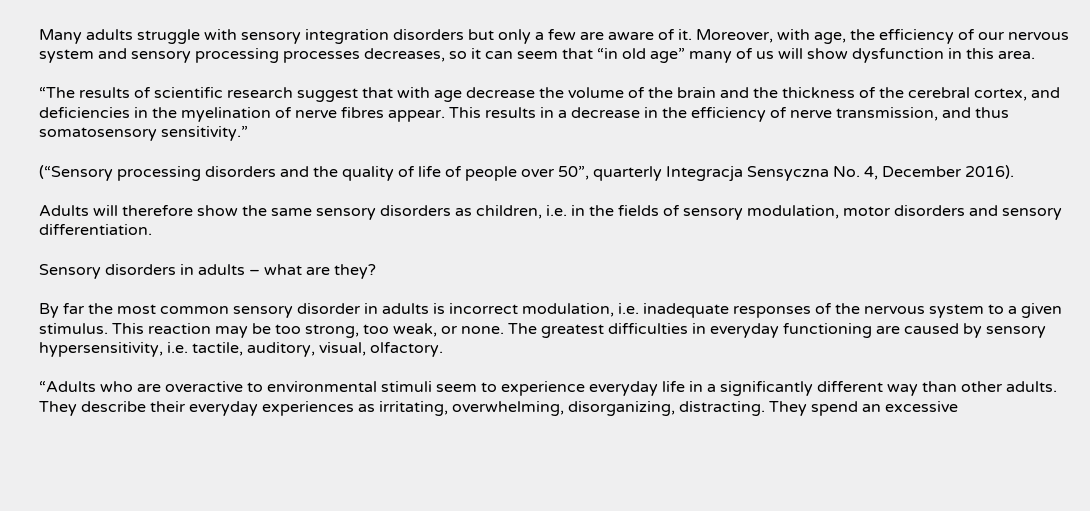Many adults struggle with sensory integration disorders but only a few are aware of it. Moreover, with age, the efficiency of our nervous system and sensory processing processes decreases, so it can seem that “in old age” many of us will show dysfunction in this area.

“The results of scientific research suggest that with age decrease the volume of the brain and the thickness of the cerebral cortex, and deficiencies in the myelination of nerve fibres appear. This results in a decrease in the efficiency of nerve transmission, and thus somatosensory sensitivity.”

(“Sensory processing disorders and the quality of life of people over 50”, quarterly Integracja Sensyczna No. 4, December 2016).

Adults will therefore show the same sensory disorders as children, i.e. in the fields of sensory modulation, motor disorders and sensory differentiation.

Sensory disorders in adults – what are they?

By far the most common sensory disorder in adults is incorrect modulation, i.e. inadequate responses of the nervous system to a given stimulus. This reaction may be too strong, too weak, or none. The greatest difficulties in everyday functioning are caused by sensory hypersensitivity, i.e. tactile, auditory, visual, olfactory.

“Adults who are overactive to environmental stimuli seem to experience everyday life in a significantly different way than other adults. They describe their everyday experiences as irritating, overwhelming, disorganizing, distracting. They spend an excessive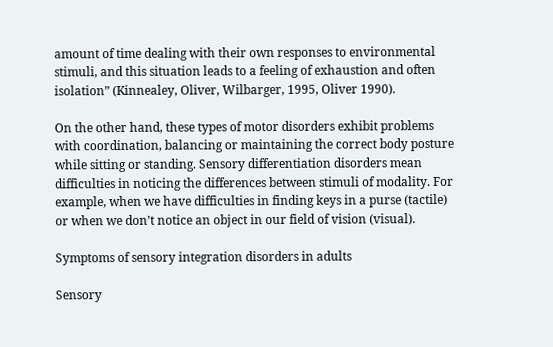amount of time dealing with their own responses to environmental stimuli, and this situation leads to a feeling of exhaustion and often isolation” (Kinnealey, Oliver, Wilbarger, 1995, Oliver 1990).

On the other hand, these types of motor disorders exhibit problems with coordination, balancing or maintaining the correct body posture while sitting or standing. Sensory differentiation disorders mean difficulties in noticing the differences between stimuli of modality. For example, when we have difficulties in finding keys in a purse (tactile) or when we don’t notice an object in our field of vision (visual).

Symptoms of sensory integration disorders in adults

Sensory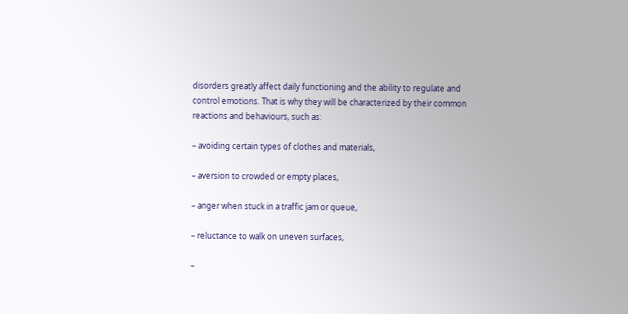disorders greatly affect daily functioning and the ability to regulate and control emotions. That is why they will be characterized by their common reactions and behaviours, such as:

– avoiding certain types of clothes and materials,

– aversion to crowded or empty places,

– anger when stuck in a traffic jam or queue,

– reluctance to walk on uneven surfaces,

–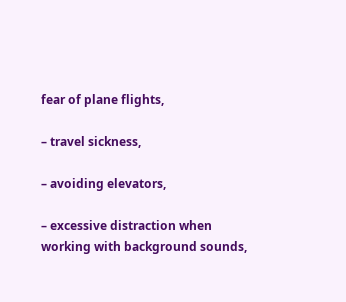fear of plane flights,

– travel sickness,

– avoiding elevators,

– excessive distraction when working with background sounds,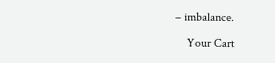– imbalance.

    Your Cart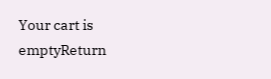Your cart is emptyReturn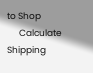to Shop
      Calculate Shipping